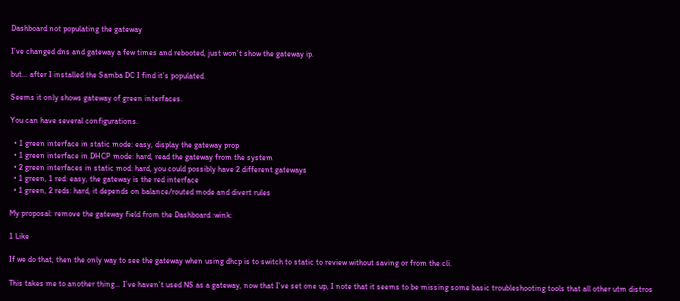Dashboard not populating the gateway

I’ve changed dns and gateway a few times and rebooted, just won’t show the gateway ip.

but… after I installed the Samba DC I find it’s populated.

Seems it only shows gateway of green interfaces.

You can have several configurations.

  • 1 green interface in static mode: easy, display the gateway prop
  • 1 green interface in DHCP mode: hard, read the gateway from the system
  • 2 green interfaces in static mod: hard, you could possibly have 2 different gateways
  • 1 green, 1 red: easy, the gateway is the red interface
  • 1 green, 2 reds: hard, it depends on balance/routed mode and divert rules

My proposal: remove the gateway field from the Dashboard :wink:

1 Like

If we do that, then the only way to see the gateway when using dhcp is to switch to static to review without saving or from the cli.

This takes me to another thing… I’ve haven’t used NS as a gateway, now that I’ve set one up, I note that it seems to be missing some basic troubleshooting tools that all other utm distros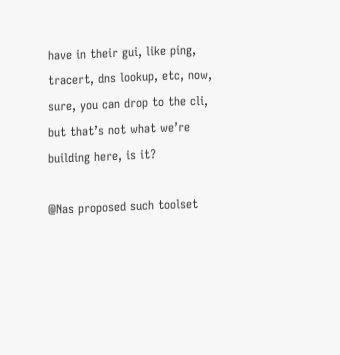have in their gui, like ping, tracert, dns lookup, etc, now, sure, you can drop to the cli, but that’s not what we’re building here, is it?

@Nas proposed such toolset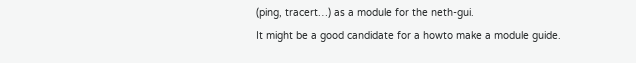(ping, tracert…) as a module for the neth-gui.
It might be a good candidate for a howto make a module guide.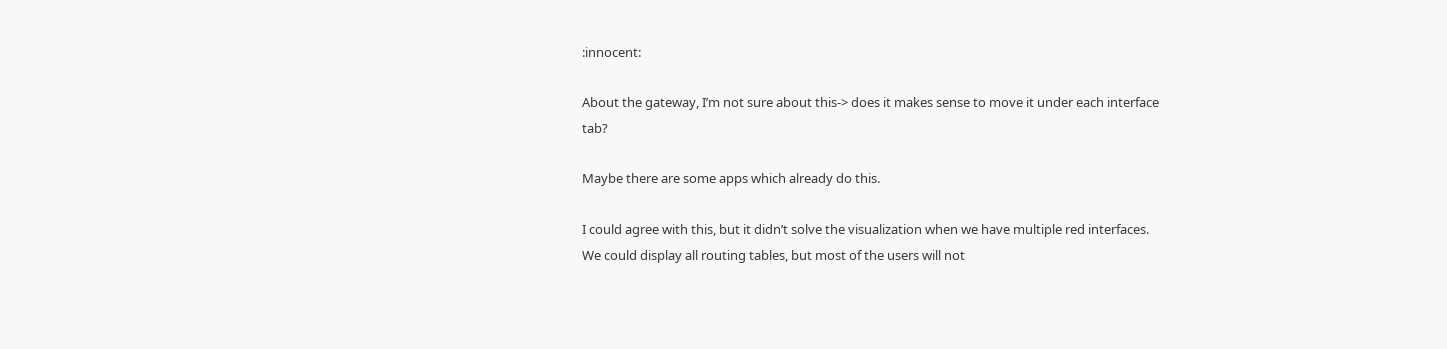:innocent:

About the gateway, I’m not sure about this-> does it makes sense to move it under each interface tab?

Maybe there are some apps which already do this.

I could agree with this, but it didn’t solve the visualization when we have multiple red interfaces.
We could display all routing tables, but most of the users will not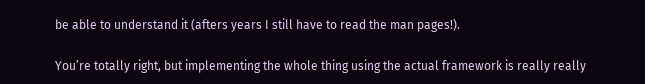be able to understand it (afters years I still have to read the man pages!).

You’re totally right, but implementing the whole thing using the actual framework is really really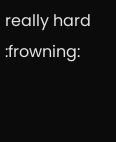really hard :frowning: